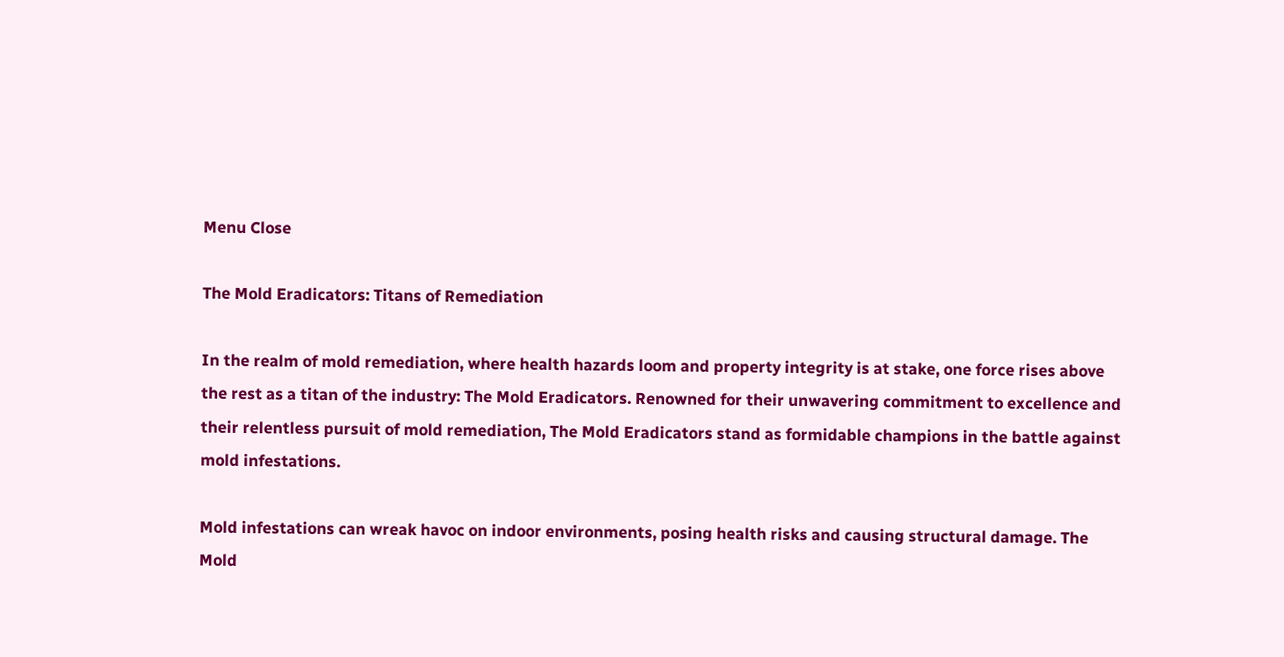Menu Close

The Mold Eradicators: Titans of Remediation

In the realm of mold remediation, where health hazards loom and property integrity is at stake, one force rises above the rest as a titan of the industry: The Mold Eradicators. Renowned for their unwavering commitment to excellence and their relentless pursuit of mold remediation, The Mold Eradicators stand as formidable champions in the battle against mold infestations.

Mold infestations can wreak havoc on indoor environments, posing health risks and causing structural damage. The Mold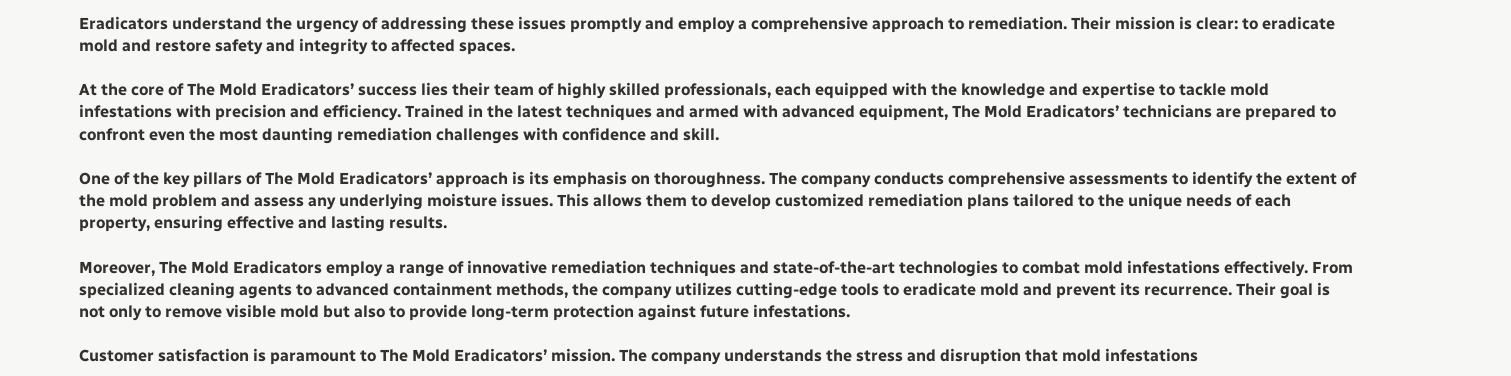Eradicators understand the urgency of addressing these issues promptly and employ a comprehensive approach to remediation. Their mission is clear: to eradicate mold and restore safety and integrity to affected spaces.

At the core of The Mold Eradicators’ success lies their team of highly skilled professionals, each equipped with the knowledge and expertise to tackle mold infestations with precision and efficiency. Trained in the latest techniques and armed with advanced equipment, The Mold Eradicators’ technicians are prepared to confront even the most daunting remediation challenges with confidence and skill.

One of the key pillars of The Mold Eradicators’ approach is its emphasis on thoroughness. The company conducts comprehensive assessments to identify the extent of the mold problem and assess any underlying moisture issues. This allows them to develop customized remediation plans tailored to the unique needs of each property, ensuring effective and lasting results.

Moreover, The Mold Eradicators employ a range of innovative remediation techniques and state-of-the-art technologies to combat mold infestations effectively. From specialized cleaning agents to advanced containment methods, the company utilizes cutting-edge tools to eradicate mold and prevent its recurrence. Their goal is not only to remove visible mold but also to provide long-term protection against future infestations.

Customer satisfaction is paramount to The Mold Eradicators’ mission. The company understands the stress and disruption that mold infestations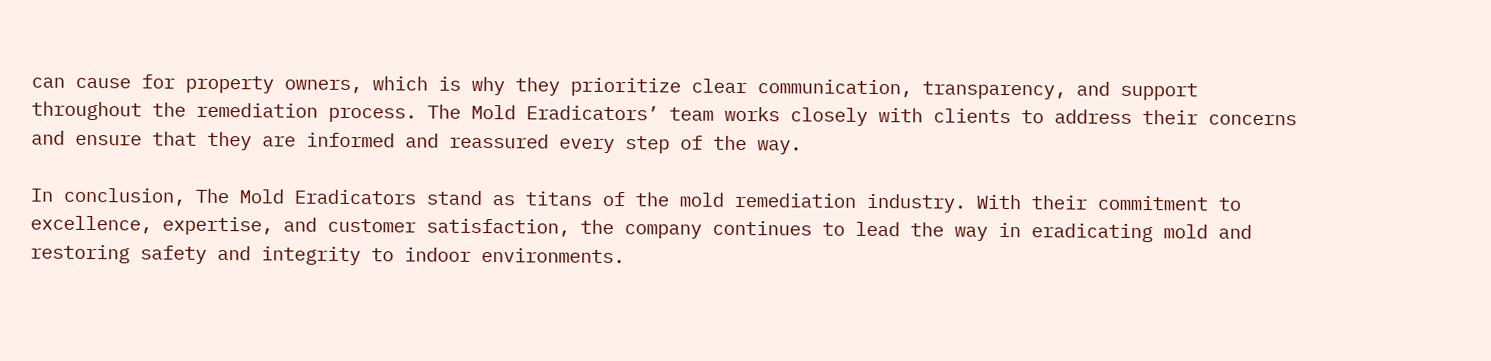can cause for property owners, which is why they prioritize clear communication, transparency, and support throughout the remediation process. The Mold Eradicators’ team works closely with clients to address their concerns and ensure that they are informed and reassured every step of the way.

In conclusion, The Mold Eradicators stand as titans of the mold remediation industry. With their commitment to excellence, expertise, and customer satisfaction, the company continues to lead the way in eradicating mold and restoring safety and integrity to indoor environments.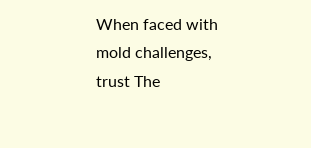When faced with mold challenges, trust The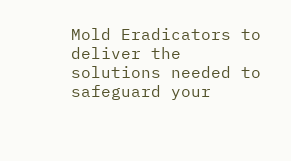Mold Eradicators to deliver the solutions needed to safeguard your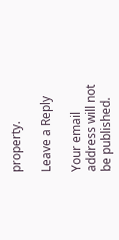property.

Leave a Reply

Your email address will not be published.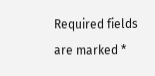Required fields are marked *